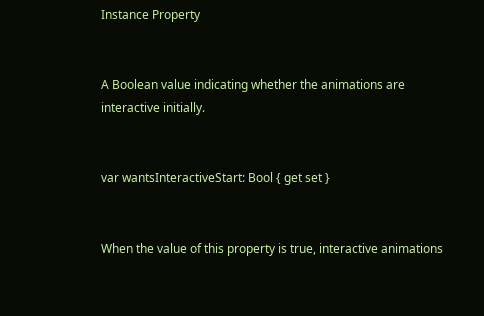Instance Property


A Boolean value indicating whether the animations are interactive initially.


var wantsInteractiveStart: Bool { get set }


When the value of this property is true, interactive animations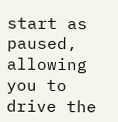start as paused, allowing you to drive the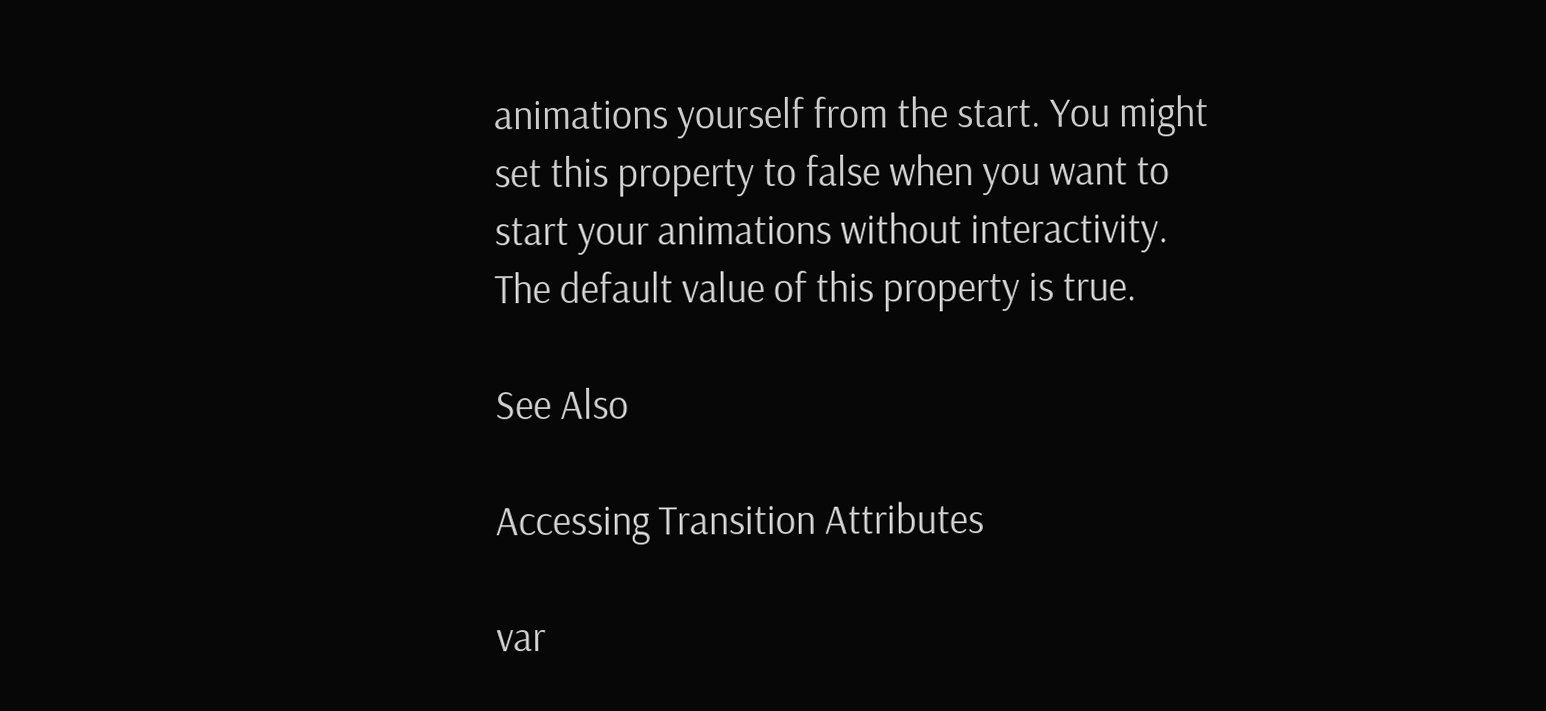animations yourself from the start. You might set this property to false when you want to start your animations without interactivity. The default value of this property is true.

See Also

Accessing Transition Attributes

var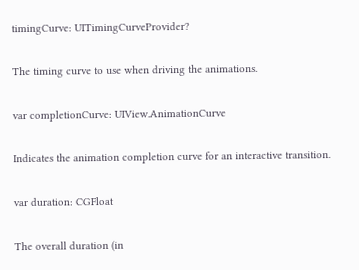timingCurve: UITimingCurveProvider?

The timing curve to use when driving the animations.

var completionCurve: UIView.AnimationCurve

Indicates the animation completion curve for an interactive transition.

var duration: CGFloat

The overall duration (in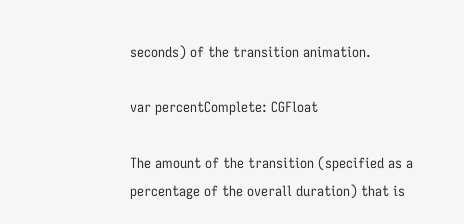seconds) of the transition animation.

var percentComplete: CGFloat

The amount of the transition (specified as a percentage of the overall duration) that is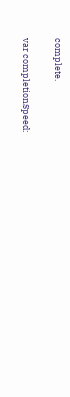complete.

var completionSpeed: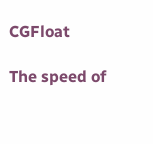CGFloat

The speed of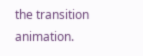the transition animation.